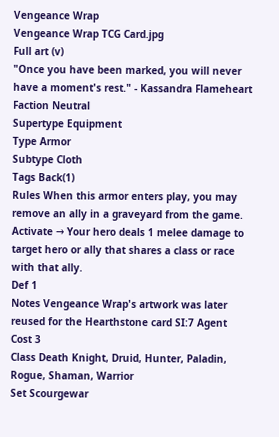Vengeance Wrap
Vengeance Wrap TCG Card.jpg
Full art (v)
"Once you have been marked, you will never have a moment's rest." - Kassandra Flameheart
Faction Neutral
Supertype Equipment
Type Armor
Subtype Cloth
Tags Back(1)
Rules When this armor enters play, you may remove an ally in a graveyard from the game.
Activate → Your hero deals 1 melee damage to target hero or ally that shares a class or race with that ally.
Def 1
Notes Vengeance Wrap's artwork was later reused for the Hearthstone card SI:7 Agent
Cost 3
Class Death Knight, Druid, Hunter, Paladin, Rogue, Shaman, Warrior
Set Scourgewar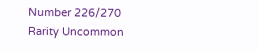Number 226/270
Rarity Uncommon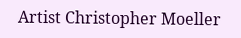Artist Christopher Moeller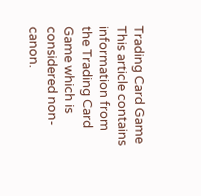Trading Card Game
This article contains information from the Trading Card Game which is considered non-canon.